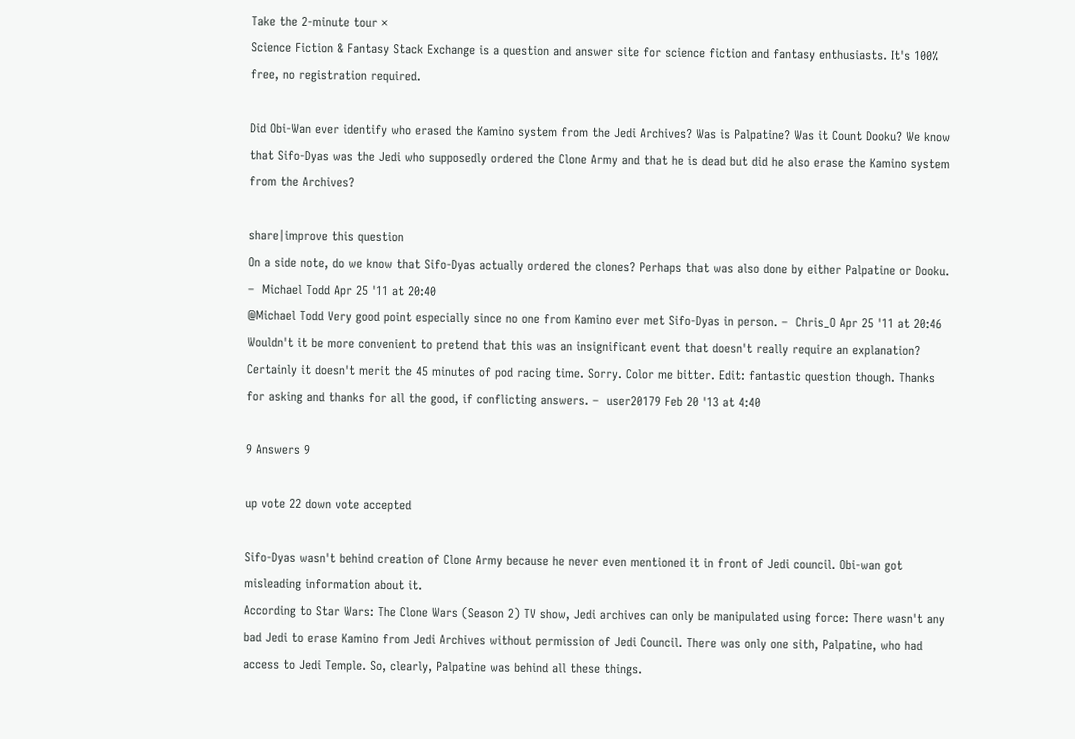Take the 2-minute tour ×
Science Fiction & Fantasy Stack Exchange is a question and answer site for science fiction and fantasy enthusiasts. It's 100% free, no registration required.

Did Obi-Wan ever identify who erased the Kamino system from the Jedi Archives? Was is Palpatine? Was it Count Dooku? We know that Sifo-Dyas was the Jedi who supposedly ordered the Clone Army and that he is dead but did he also erase the Kamino system from the Archives?

share|improve this question
On a side note, do we know that Sifo-Dyas actually ordered the clones? Perhaps that was also done by either Palpatine or Dooku. –  Michael Todd Apr 25 '11 at 20:40
@Michael Todd Very good point especially since no one from Kamino ever met Sifo-Dyas in person. –  Chris_O Apr 25 '11 at 20:46
Wouldn't it be more convenient to pretend that this was an insignificant event that doesn't really require an explanation? Certainly it doesn't merit the 45 minutes of pod racing time. Sorry. Color me bitter. Edit: fantastic question though. Thanks for asking and thanks for all the good, if conflicting answers. –  user20179 Feb 20 '13 at 4:40

9 Answers 9

up vote 22 down vote accepted

Sifo-Dyas wasn't behind creation of Clone Army because he never even mentioned it in front of Jedi council. Obi-wan got misleading information about it.
According to Star Wars: The Clone Wars (Season 2) TV show, Jedi archives can only be manipulated using force: There wasn't any bad Jedi to erase Kamino from Jedi Archives without permission of Jedi Council. There was only one sith, Palpatine, who had access to Jedi Temple. So, clearly, Palpatine was behind all these things.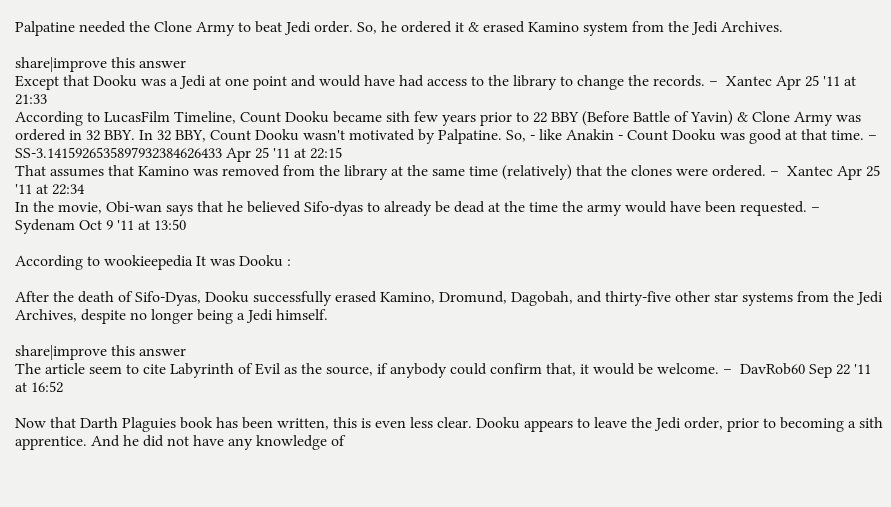Palpatine needed the Clone Army to beat Jedi order. So, he ordered it & erased Kamino system from the Jedi Archives.

share|improve this answer
Except that Dooku was a Jedi at one point and would have had access to the library to change the records. –  Xantec Apr 25 '11 at 21:33
According to LucasFilm Timeline, Count Dooku became sith few years prior to 22 BBY (Before Battle of Yavin) & Clone Army was ordered in 32 BBY. In 32 BBY, Count Dooku wasn't motivated by Palpatine. So, - like Anakin - Count Dooku was good at that time. –  SS-3.1415926535897932384626433 Apr 25 '11 at 22:15
That assumes that Kamino was removed from the library at the same time (relatively) that the clones were ordered. –  Xantec Apr 25 '11 at 22:34
In the movie, Obi-wan says that he believed Sifo-dyas to already be dead at the time the army would have been requested. –  Sydenam Oct 9 '11 at 13:50

According to wookieepedia It was Dooku :

After the death of Sifo-Dyas, Dooku successfully erased Kamino, Dromund, Dagobah, and thirty-five other star systems from the Jedi Archives, despite no longer being a Jedi himself.

share|improve this answer
The article seem to cite Labyrinth of Evil as the source, if anybody could confirm that, it would be welcome. –  DavRob60 Sep 22 '11 at 16:52

Now that Darth Plaguies book has been written, this is even less clear. Dooku appears to leave the Jedi order, prior to becoming a sith apprentice. And he did not have any knowledge of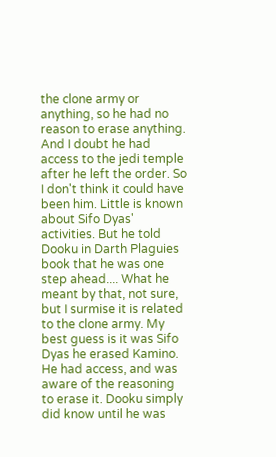the clone army or anything, so he had no reason to erase anything. And I doubt he had access to the jedi temple after he left the order. So I don't think it could have been him. Little is known about Sifo Dyas' activities. But he told Dooku in Darth Plaguies book that he was one step ahead.... What he meant by that, not sure, but I surmise it is related to the clone army. My best guess is it was Sifo Dyas he erased Kamino. He had access, and was aware of the reasoning to erase it. Dooku simply did know until he was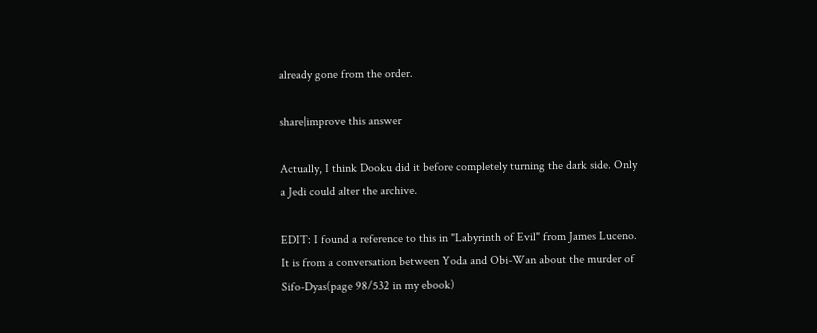already gone from the order.

share|improve this answer

Actually, I think Dooku did it before completely turning the dark side. Only a Jedi could alter the archive.

EDIT: I found a reference to this in "Labyrinth of Evil" from James Luceno. It is from a conversation between Yoda and Obi-Wan about the murder of Sifo-Dyas(page 98/532 in my ebook)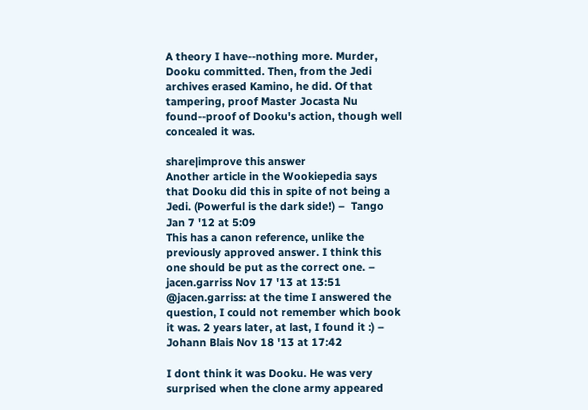A theory I have--nothing more. Murder, Dooku committed. Then, from the Jedi archives erased Kamino, he did. Of that tampering, proof Master Jocasta Nu found--proof of Dooku's action, though well concealed it was.

share|improve this answer
Another article in the Wookiepedia says that Dooku did this in spite of not being a Jedi. (Powerful is the dark side!) –  Tango Jan 7 '12 at 5:09
This has a canon reference, unlike the previously approved answer. I think this one should be put as the correct one. –  jacen.garriss Nov 17 '13 at 13:51
@jacen.garriss: at the time I answered the question, I could not remember which book it was. 2 years later, at last, I found it :) –  Johann Blais Nov 18 '13 at 17:42

I dont think it was Dooku. He was very surprised when the clone army appeared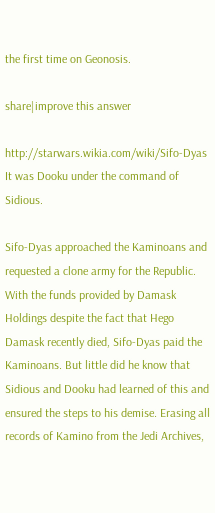the first time on Geonosis.

share|improve this answer

http://starwars.wikia.com/wiki/Sifo-Dyas It was Dooku under the command of Sidious.

Sifo-Dyas approached the Kaminoans and requested a clone army for the Republic. With the funds provided by Damask Holdings despite the fact that Hego Damask recently died, Sifo-Dyas paid the Kaminoans. But little did he know that Sidious and Dooku had learned of this and ensured the steps to his demise. Erasing all records of Kamino from the Jedi Archives,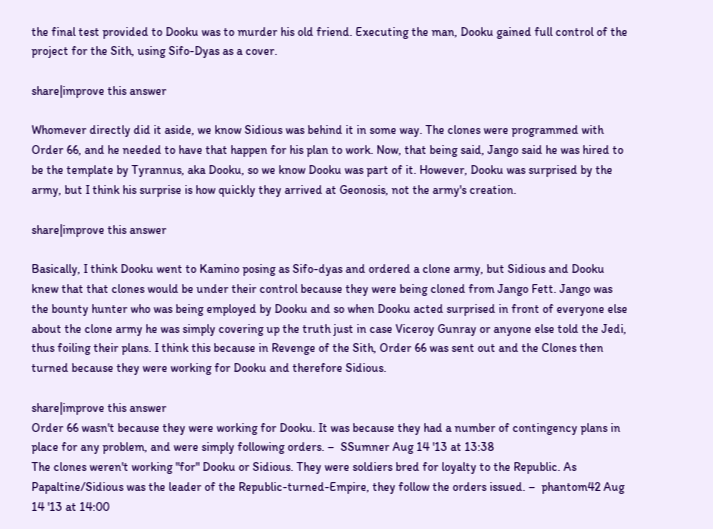the final test provided to Dooku was to murder his old friend. Executing the man, Dooku gained full control of the project for the Sith, using Sifo-Dyas as a cover.

share|improve this answer

Whomever directly did it aside, we know Sidious was behind it in some way. The clones were programmed with Order 66, and he needed to have that happen for his plan to work. Now, that being said, Jango said he was hired to be the template by Tyrannus, aka Dooku, so we know Dooku was part of it. However, Dooku was surprised by the army, but I think his surprise is how quickly they arrived at Geonosis, not the army's creation.

share|improve this answer

Basically, I think Dooku went to Kamino posing as Sifo-dyas and ordered a clone army, but Sidious and Dooku knew that that clones would be under their control because they were being cloned from Jango Fett. Jango was the bounty hunter who was being employed by Dooku and so when Dooku acted surprised in front of everyone else about the clone army he was simply covering up the truth just in case Viceroy Gunray or anyone else told the Jedi, thus foiling their plans. I think this because in Revenge of the Sith, Order 66 was sent out and the Clones then turned because they were working for Dooku and therefore Sidious.

share|improve this answer
Order 66 wasn't because they were working for Dooku. It was because they had a number of contingency plans in place for any problem, and were simply following orders. –  SSumner Aug 14 '13 at 13:38
The clones weren't working "for" Dooku or Sidious. They were soldiers bred for loyalty to the Republic. As Papaltine/Sidious was the leader of the Republic-turned-Empire, they follow the orders issued. –  phantom42 Aug 14 '13 at 14:00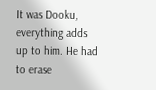It was Dooku, everything adds up to him. He had to erase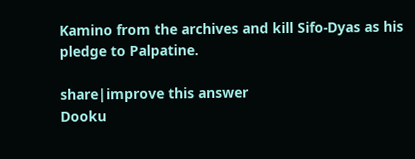Kamino from the archives and kill Sifo-Dyas as his pledge to Palpatine.

share|improve this answer
Dooku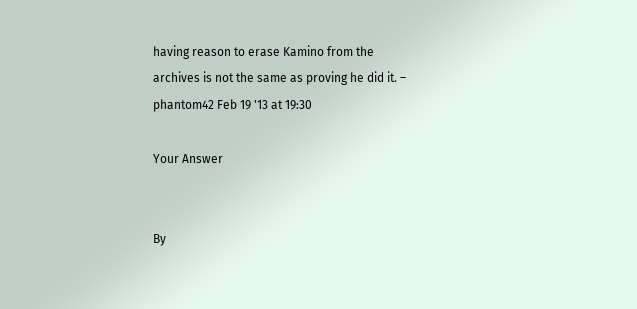having reason to erase Kamino from the archives is not the same as proving he did it. –  phantom42 Feb 19 '13 at 19:30

Your Answer


By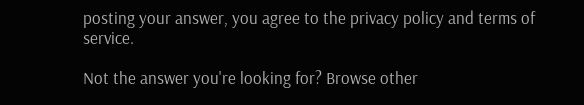posting your answer, you agree to the privacy policy and terms of service.

Not the answer you're looking for? Browse other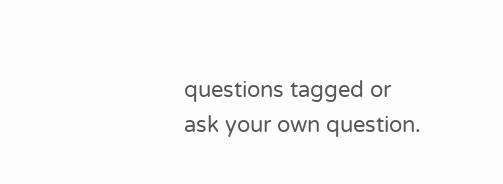questions tagged or ask your own question.